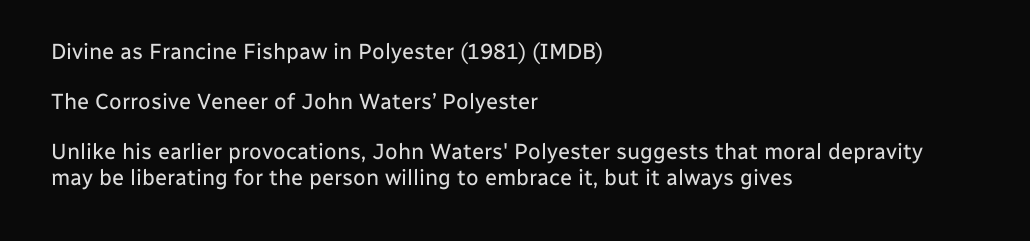Divine as Francine Fishpaw in Polyester (1981) (IMDB)

The Corrosive Veneer of John Waters’ Polyester

Unlike his earlier provocations, John Waters' Polyester suggests that moral depravity may be liberating for the person willing to embrace it, but it always gives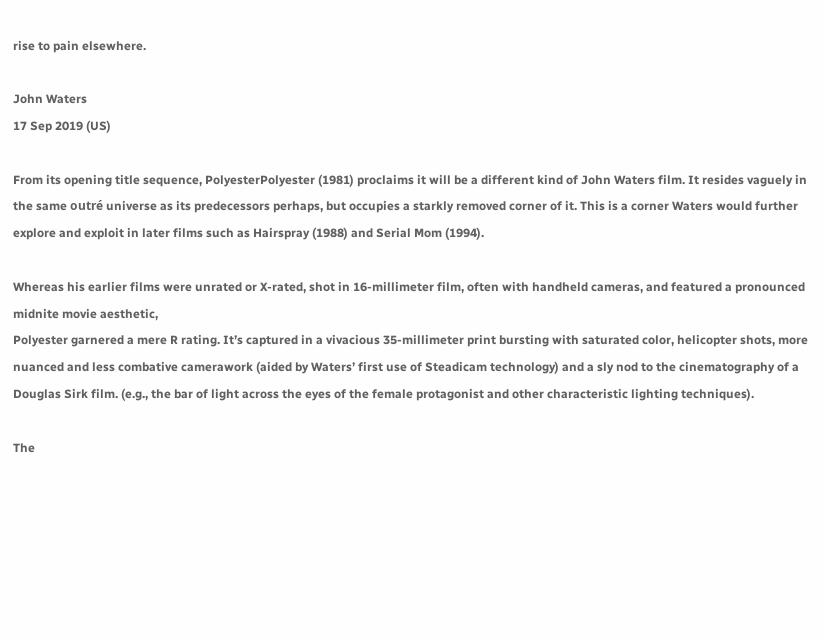rise to pain elsewhere.

John Waters
17 Sep 2019 (US)

From its opening title sequence, PolyesterPolyester (1981) proclaims it will be a different kind of John Waters film. It resides vaguely in the same outré universe as its predecessors perhaps, but occupies a starkly removed corner of it. This is a corner Waters would further explore and exploit in later films such as Hairspray (1988) and Serial Mom (1994).

Whereas his earlier films were unrated or X-rated, shot in 16-millimeter film, often with handheld cameras, and featured a pronounced midnite movie aesthetic,
Polyester garnered a mere R rating. It’s captured in a vivacious 35-millimeter print bursting with saturated color, helicopter shots, more nuanced and less combative camerawork (aided by Waters’ first use of Steadicam technology) and a sly nod to the cinematography of a Douglas Sirk film. (e.g., the bar of light across the eyes of the female protagonist and other characteristic lighting techniques).

The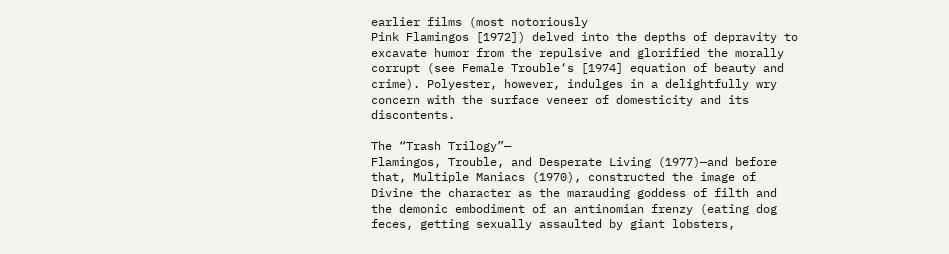earlier films (most notoriously
Pink Flamingos [1972]) delved into the depths of depravity to excavate humor from the repulsive and glorified the morally corrupt (see Female Trouble‘s [1974] equation of beauty and crime). Polyester, however, indulges in a delightfully wry concern with the surface veneer of domesticity and its discontents.

The “Trash Trilogy”—
Flamingos, Trouble, and Desperate Living (1977)—and before that, Multiple Maniacs (1970), constructed the image of Divine the character as the marauding goddess of filth and the demonic embodiment of an antinomian frenzy (eating dog feces, getting sexually assaulted by giant lobsters,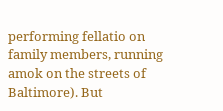performing fellatio on family members, running amok on the streets of Baltimore). But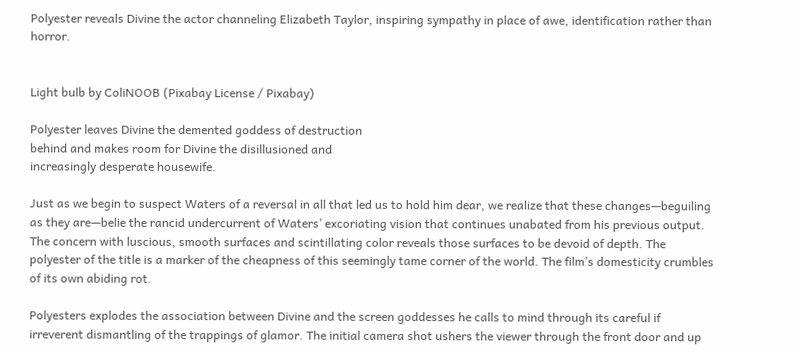Polyester reveals Divine the actor channeling Elizabeth Taylor, inspiring sympathy in place of awe, identification rather than horror.


Light bulb by ColiNOOB (Pixabay License / Pixabay)

Polyester leaves Divine the demented goddess of destruction
behind and makes room for Divine the disillusioned and
increasingly desperate housewife.

Just as we begin to suspect Waters of a reversal in all that led us to hold him dear, we realize that these changes—beguiling as they are—belie the rancid undercurrent of Waters’ excoriating vision that continues unabated from his previous output. The concern with luscious, smooth surfaces and scintillating color reveals those surfaces to be devoid of depth. The polyester of the title is a marker of the cheapness of this seemingly tame corner of the world. The film’s domesticity crumbles of its own abiding rot.

Polyesters explodes the association between Divine and the screen goddesses he calls to mind through its careful if irreverent dismantling of the trappings of glamor. The initial camera shot ushers the viewer through the front door and up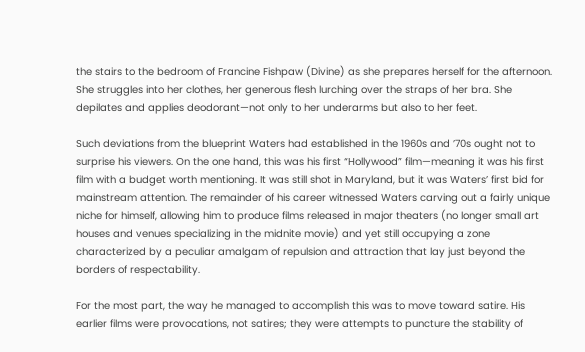the stairs to the bedroom of Francine Fishpaw (Divine) as she prepares herself for the afternoon. She struggles into her clothes, her generous flesh lurching over the straps of her bra. She depilates and applies deodorant—not only to her underarms but also to her feet.

Such deviations from the blueprint Waters had established in the 1960s and ’70s ought not to surprise his viewers. On the one hand, this was his first “Hollywood” film—meaning it was his first film with a budget worth mentioning. It was still shot in Maryland, but it was Waters’ first bid for mainstream attention. The remainder of his career witnessed Waters carving out a fairly unique niche for himself, allowing him to produce films released in major theaters (no longer small art houses and venues specializing in the midnite movie) and yet still occupying a zone characterized by a peculiar amalgam of repulsion and attraction that lay just beyond the borders of respectability.

For the most part, the way he managed to accomplish this was to move toward satire. His earlier films were provocations, not satires; they were attempts to puncture the stability of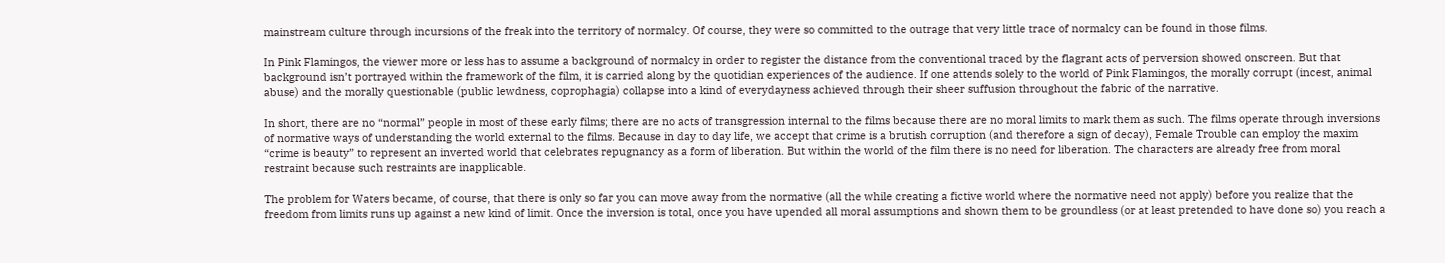mainstream culture through incursions of the freak into the territory of normalcy. Of course, they were so committed to the outrage that very little trace of normalcy can be found in those films.

In Pink Flamingos, the viewer more or less has to assume a background of normalcy in order to register the distance from the conventional traced by the flagrant acts of perversion showed onscreen. But that background isn’t portrayed within the framework of the film, it is carried along by the quotidian experiences of the audience. If one attends solely to the world of Pink Flamingos, the morally corrupt (incest, animal abuse) and the morally questionable (public lewdness, coprophagia) collapse into a kind of everydayness achieved through their sheer suffusion throughout the fabric of the narrative.

In short, there are no “normal” people in most of these early films; there are no acts of transgression internal to the films because there are no moral limits to mark them as such. The films operate through inversions of normative ways of understanding the world external to the films. Because in day to day life, we accept that crime is a brutish corruption (and therefore a sign of decay), Female Trouble can employ the maxim “crime is beauty” to represent an inverted world that celebrates repugnancy as a form of liberation. But within the world of the film there is no need for liberation. The characters are already free from moral restraint because such restraints are inapplicable.

The problem for Waters became, of course, that there is only so far you can move away from the normative (all the while creating a fictive world where the normative need not apply) before you realize that the freedom from limits runs up against a new kind of limit. Once the inversion is total, once you have upended all moral assumptions and shown them to be groundless (or at least pretended to have done so) you reach a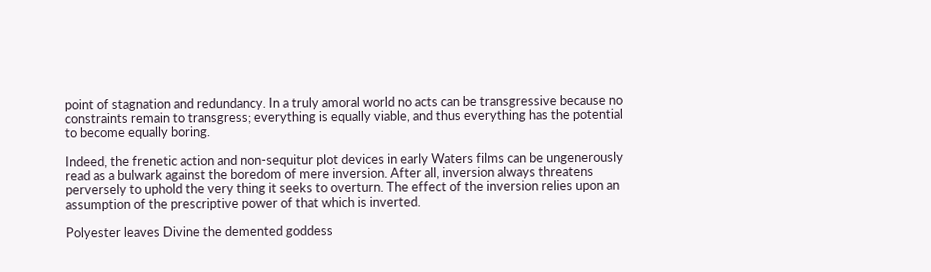point of stagnation and redundancy. In a truly amoral world no acts can be transgressive because no constraints remain to transgress; everything is equally viable, and thus everything has the potential to become equally boring.

Indeed, the frenetic action and non-sequitur plot devices in early Waters films can be ungenerously read as a bulwark against the boredom of mere inversion. After all, inversion always threatens perversely to uphold the very thing it seeks to overturn. The effect of the inversion relies upon an assumption of the prescriptive power of that which is inverted.

Polyester leaves Divine the demented goddess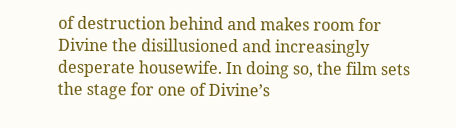of destruction behind and makes room for Divine the disillusioned and increasingly desperate housewife. In doing so, the film sets the stage for one of Divine’s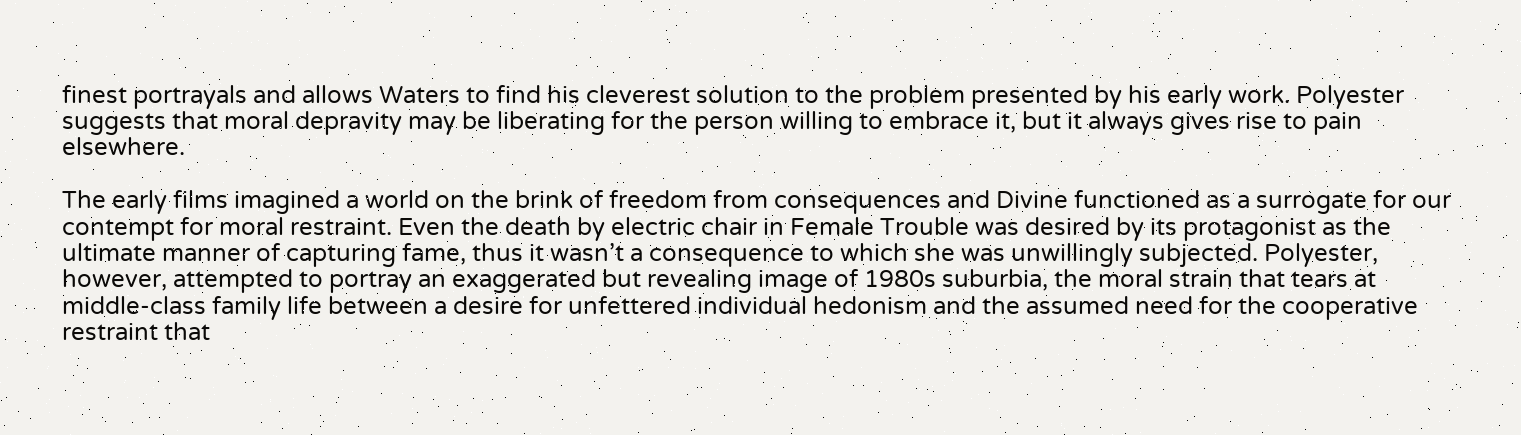finest portrayals and allows Waters to find his cleverest solution to the problem presented by his early work. Polyester suggests that moral depravity may be liberating for the person willing to embrace it, but it always gives rise to pain elsewhere.

The early films imagined a world on the brink of freedom from consequences and Divine functioned as a surrogate for our contempt for moral restraint. Even the death by electric chair in Female Trouble was desired by its protagonist as the ultimate manner of capturing fame, thus it wasn’t a consequence to which she was unwillingly subjected. Polyester, however, attempted to portray an exaggerated but revealing image of 1980s suburbia, the moral strain that tears at middle-class family life between a desire for unfettered individual hedonism and the assumed need for the cooperative restraint that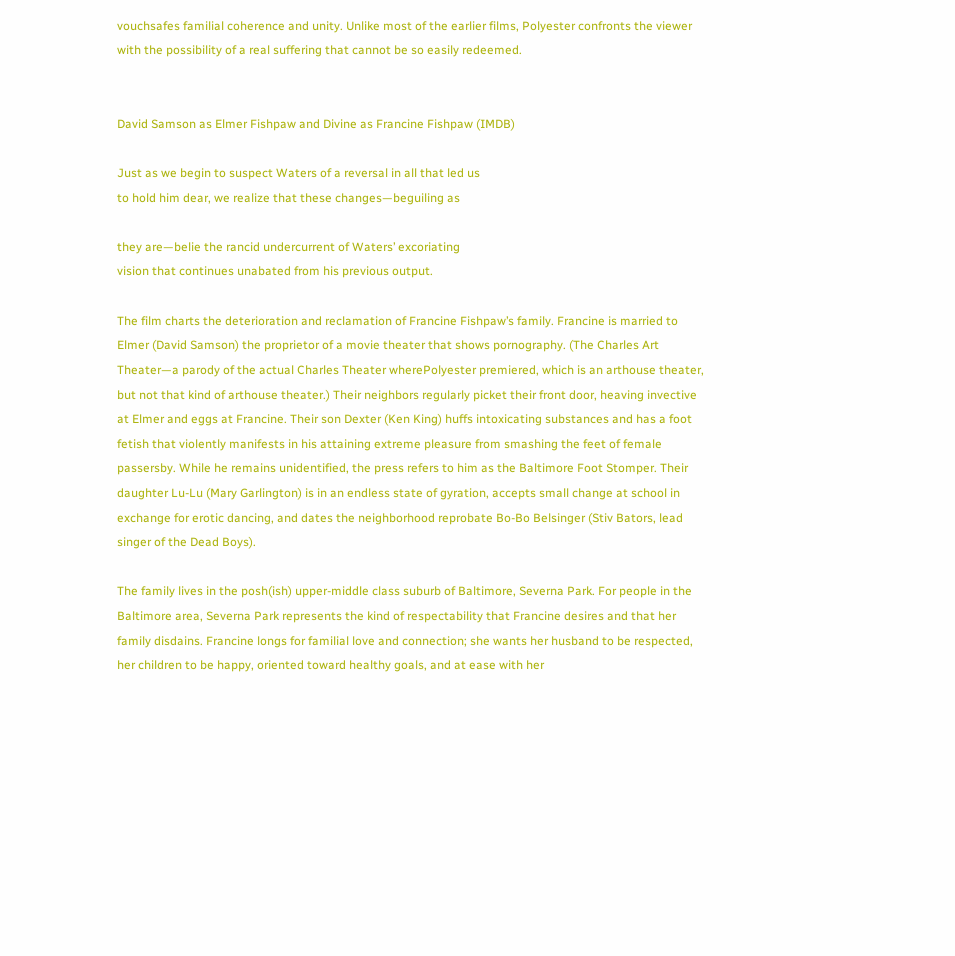vouchsafes familial coherence and unity. Unlike most of the earlier films, Polyester confronts the viewer with the possibility of a real suffering that cannot be so easily redeemed.


David Samson as Elmer Fishpaw and Divine as Francine Fishpaw (IMDB)

Just as we begin to suspect Waters of a reversal in all that led us
to hold him dear, we realize that these changes—beguiling as

they are—belie the rancid undercurrent of Waters’ excoriating
vision that continues unabated from his previous output.

The film charts the deterioration and reclamation of Francine Fishpaw’s family. Francine is married to Elmer (David Samson) the proprietor of a movie theater that shows pornography. (The Charles Art Theater—a parody of the actual Charles Theater wherePolyester premiered, which is an arthouse theater, but not that kind of arthouse theater.) Their neighbors regularly picket their front door, heaving invective at Elmer and eggs at Francine. Their son Dexter (Ken King) huffs intoxicating substances and has a foot fetish that violently manifests in his attaining extreme pleasure from smashing the feet of female passersby. While he remains unidentified, the press refers to him as the Baltimore Foot Stomper. Their daughter Lu-Lu (Mary Garlington) is in an endless state of gyration, accepts small change at school in exchange for erotic dancing, and dates the neighborhood reprobate Bo-Bo Belsinger (Stiv Bators, lead singer of the Dead Boys).

The family lives in the posh(ish) upper-middle class suburb of Baltimore, Severna Park. For people in the Baltimore area, Severna Park represents the kind of respectability that Francine desires and that her family disdains. Francine longs for familial love and connection; she wants her husband to be respected, her children to be happy, oriented toward healthy goals, and at ease with her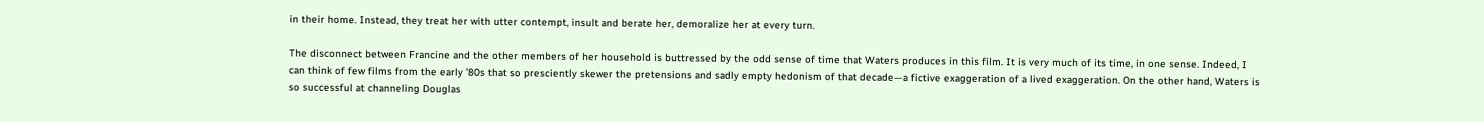in their home. Instead, they treat her with utter contempt, insult and berate her, demoralize her at every turn.

The disconnect between Francine and the other members of her household is buttressed by the odd sense of time that Waters produces in this film. It is very much of its time, in one sense. Indeed, I can think of few films from the early ’80s that so presciently skewer the pretensions and sadly empty hedonism of that decade—a fictive exaggeration of a lived exaggeration. On the other hand, Waters is so successful at channeling Douglas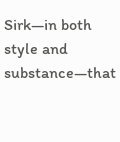Sirk—in both style and substance—that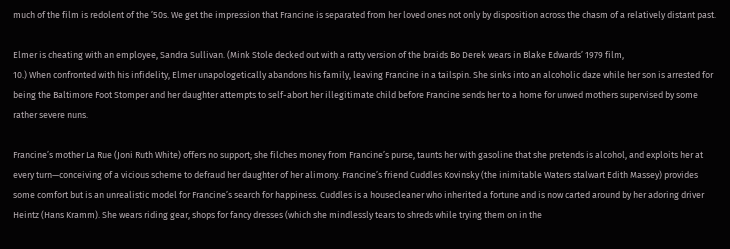much of the film is redolent of the ’50s. We get the impression that Francine is separated from her loved ones not only by disposition across the chasm of a relatively distant past.

Elmer is cheating with an employee, Sandra Sullivan. (Mink Stole decked out with a ratty version of the braids Bo Derek wears in Blake Edwards’ 1979 film,
10.) When confronted with his infidelity, Elmer unapologetically abandons his family, leaving Francine in a tailspin. She sinks into an alcoholic daze while her son is arrested for being the Baltimore Foot Stomper and her daughter attempts to self-abort her illegitimate child before Francine sends her to a home for unwed mothers supervised by some rather severe nuns.

Francine’s mother La Rue (Joni Ruth White) offers no support; she filches money from Francine’s purse, taunts her with gasoline that she pretends is alcohol, and exploits her at every turn—conceiving of a vicious scheme to defraud her daughter of her alimony. Francine’s friend Cuddles Kovinsky (the inimitable Waters stalwart Edith Massey) provides some comfort but is an unrealistic model for Francine’s search for happiness. Cuddles is a housecleaner who inherited a fortune and is now carted around by her adoring driver Heintz (Hans Kramm). She wears riding gear, shops for fancy dresses (which she mindlessly tears to shreds while trying them on in the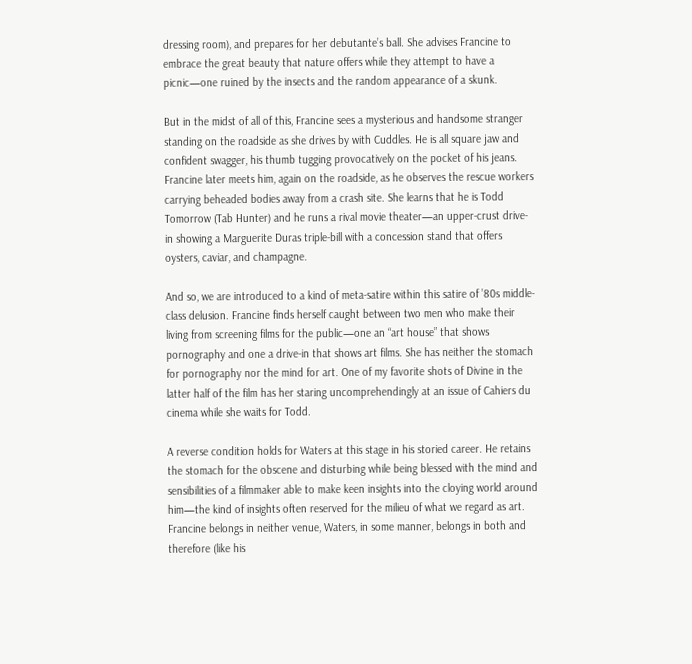dressing room), and prepares for her debutante’s ball. She advises Francine to embrace the great beauty that nature offers while they attempt to have a picnic—one ruined by the insects and the random appearance of a skunk.

But in the midst of all of this, Francine sees a mysterious and handsome stranger standing on the roadside as she drives by with Cuddles. He is all square jaw and confident swagger, his thumb tugging provocatively on the pocket of his jeans. Francine later meets him, again on the roadside, as he observes the rescue workers carrying beheaded bodies away from a crash site. She learns that he is Todd Tomorrow (Tab Hunter) and he runs a rival movie theater—an upper-crust drive-in showing a Marguerite Duras triple-bill with a concession stand that offers oysters, caviar, and champagne.

And so, we are introduced to a kind of meta-satire within this satire of ’80s middle-class delusion. Francine finds herself caught between two men who make their living from screening films for the public—one an “art house” that shows pornography and one a drive-in that shows art films. She has neither the stomach for pornography nor the mind for art. One of my favorite shots of Divine in the latter half of the film has her staring uncomprehendingly at an issue of Cahiers du cinema while she waits for Todd.

A reverse condition holds for Waters at this stage in his storied career. He retains the stomach for the obscene and disturbing while being blessed with the mind and sensibilities of a filmmaker able to make keen insights into the cloying world around him—the kind of insights often reserved for the milieu of what we regard as art. Francine belongs in neither venue, Waters, in some manner, belongs in both and therefore (like his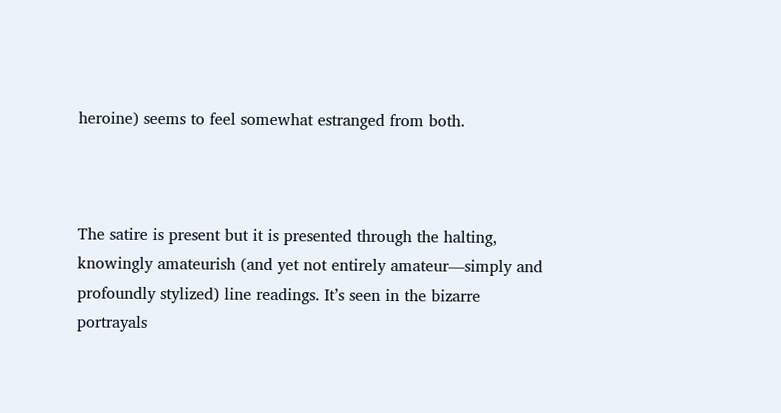heroine) seems to feel somewhat estranged from both.



The satire is present but it is presented through the halting, knowingly amateurish (and yet not entirely amateur—simply and profoundly stylized) line readings. It’s seen in the bizarre portrayals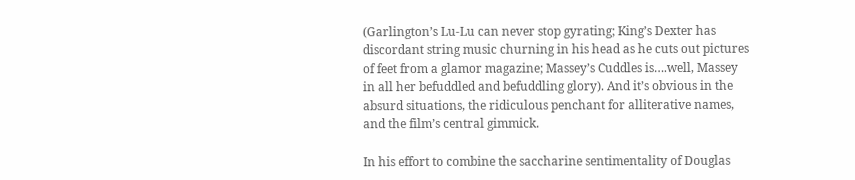(Garlington’s Lu-Lu can never stop gyrating; King’s Dexter has discordant string music churning in his head as he cuts out pictures of feet from a glamor magazine; Massey’s Cuddles is….well, Massey in all her befuddled and befuddling glory). And it’s obvious in the absurd situations, the ridiculous penchant for alliterative names, and the film’s central gimmick.

In his effort to combine the saccharine sentimentality of Douglas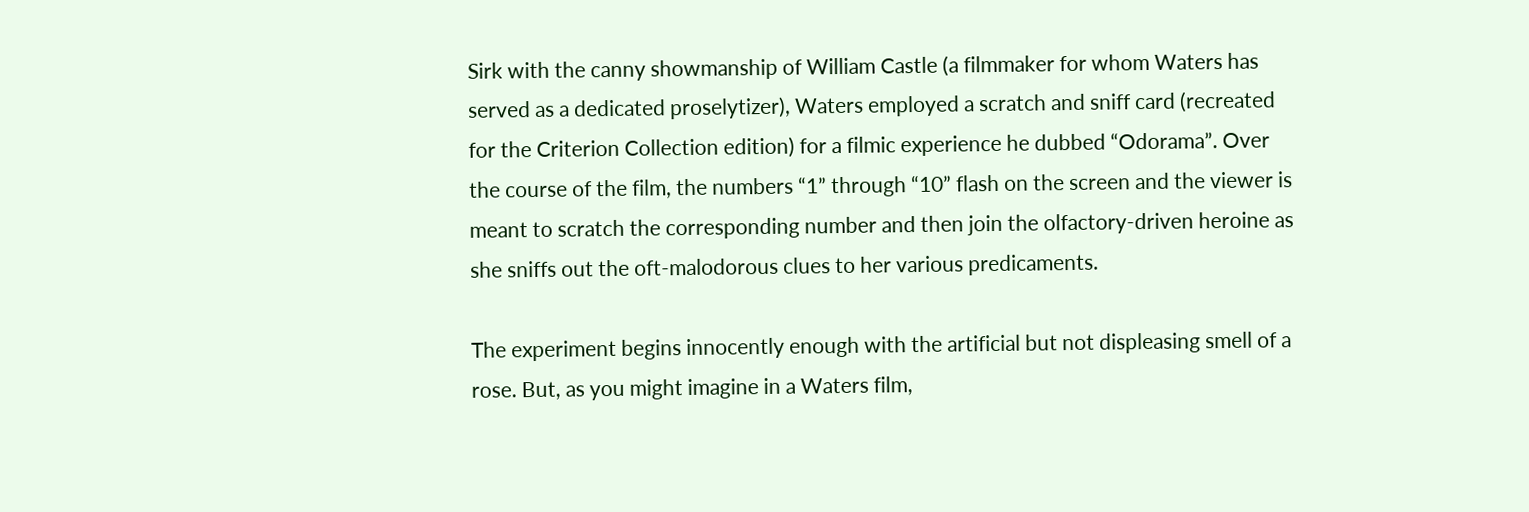Sirk with the canny showmanship of William Castle (a filmmaker for whom Waters has served as a dedicated proselytizer), Waters employed a scratch and sniff card (recreated for the Criterion Collection edition) for a filmic experience he dubbed “Odorama”. Over the course of the film, the numbers “1” through “10” flash on the screen and the viewer is meant to scratch the corresponding number and then join the olfactory-driven heroine as she sniffs out the oft-malodorous clues to her various predicaments.

The experiment begins innocently enough with the artificial but not displeasing smell of a rose. But, as you might imagine in a Waters film,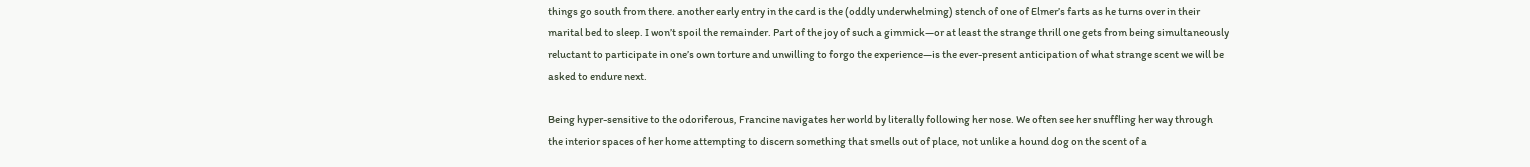things go south from there. another early entry in the card is the (oddly underwhelming) stench of one of Elmer’s farts as he turns over in their marital bed to sleep. I won’t spoil the remainder. Part of the joy of such a gimmick—or at least the strange thrill one gets from being simultaneously reluctant to participate in one’s own torture and unwilling to forgo the experience—is the ever-present anticipation of what strange scent we will be asked to endure next.

Being hyper-sensitive to the odoriferous, Francine navigates her world by literally following her nose. We often see her snuffling her way through the interior spaces of her home attempting to discern something that smells out of place, not unlike a hound dog on the scent of a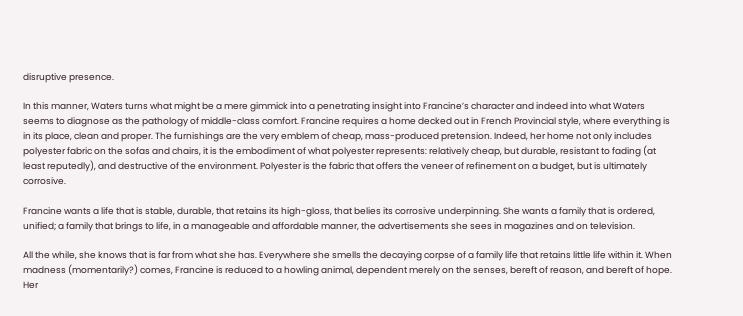disruptive presence.

In this manner, Waters turns what might be a mere gimmick into a penetrating insight into Francine’s character and indeed into what Waters seems to diagnose as the pathology of middle-class comfort. Francine requires a home decked out in French Provincial style, where everything is in its place, clean and proper. The furnishings are the very emblem of cheap, mass-produced pretension. Indeed, her home not only includes polyester fabric on the sofas and chairs, it is the embodiment of what polyester represents: relatively cheap, but durable, resistant to fading (at least reputedly), and destructive of the environment. Polyester is the fabric that offers the veneer of refinement on a budget, but is ultimately corrosive.

Francine wants a life that is stable, durable, that retains its high-gloss, that belies its corrosive underpinning. She wants a family that is ordered, unified; a family that brings to life, in a manageable and affordable manner, the advertisements she sees in magazines and on television.

All the while, she knows that is far from what she has. Everywhere she smells the decaying corpse of a family life that retains little life within it. When madness (momentarily?) comes, Francine is reduced to a howling animal, dependent merely on the senses, bereft of reason, and bereft of hope. Her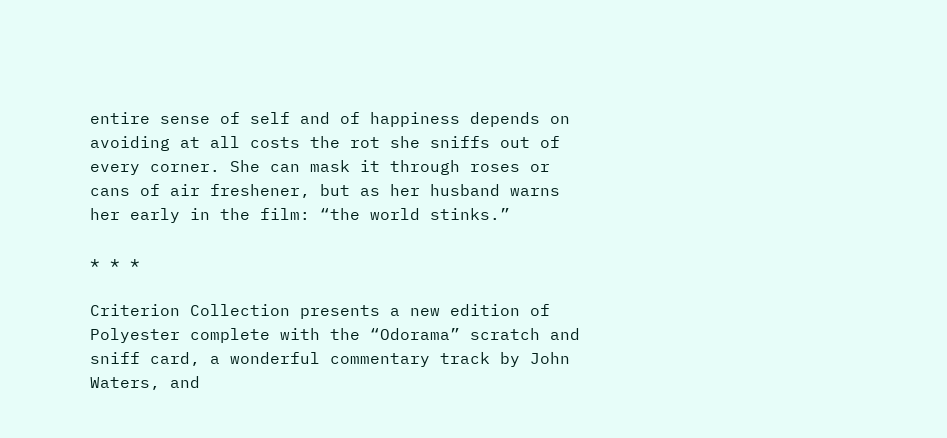entire sense of self and of happiness depends on avoiding at all costs the rot she sniffs out of every corner. She can mask it through roses or cans of air freshener, but as her husband warns her early in the film: “the world stinks.”

* * *

Criterion Collection presents a new edition of Polyester complete with the “Odorama” scratch and sniff card, a wonderful commentary track by John Waters, and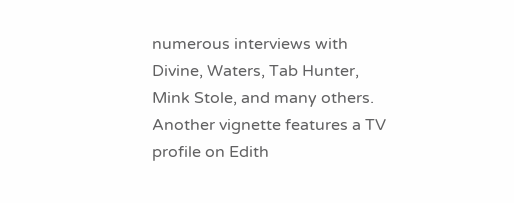numerous interviews with Divine, Waters, Tab Hunter, Mink Stole, and many others. Another vignette features a TV profile on Edith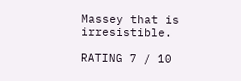Massey that is irresistible.

RATING 7 / 10